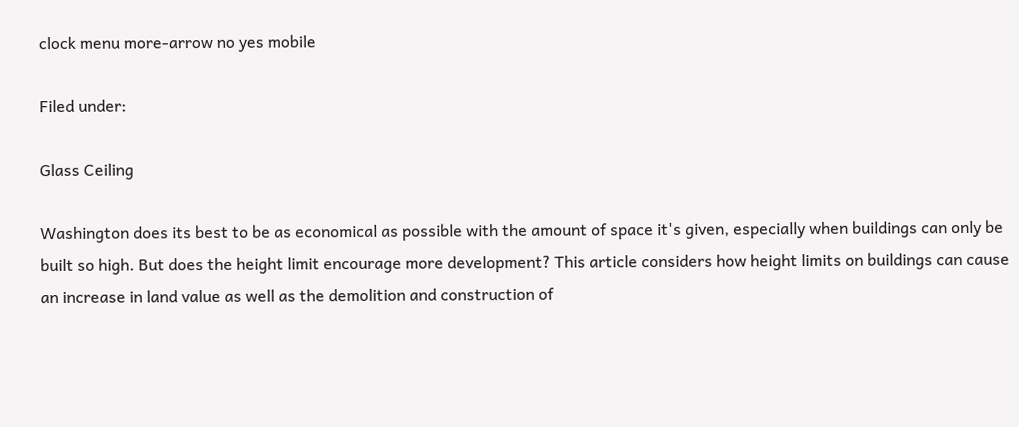clock menu more-arrow no yes mobile

Filed under:

Glass Ceiling

Washington does its best to be as economical as possible with the amount of space it's given, especially when buildings can only be built so high. But does the height limit encourage more development? This article considers how height limits on buildings can cause an increase in land value as well as the demolition and construction of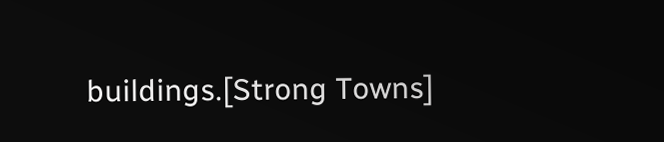buildings.[Strong Towns]